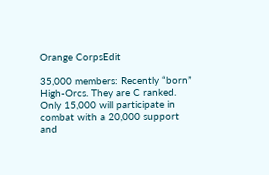Orange CorpsEdit

35,000 members: Recently “born” High-Orcs. They are C ranked. Only 15,000 will participate in combat with a 20,000 support and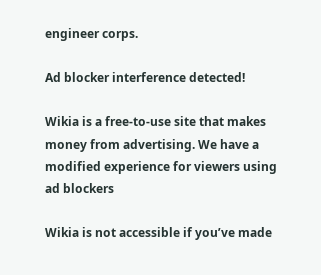engineer corps.

Ad blocker interference detected!

Wikia is a free-to-use site that makes money from advertising. We have a modified experience for viewers using ad blockers

Wikia is not accessible if you’ve made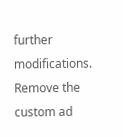further modifications. Remove the custom ad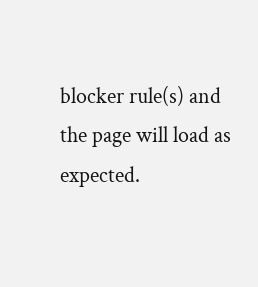blocker rule(s) and the page will load as expected.